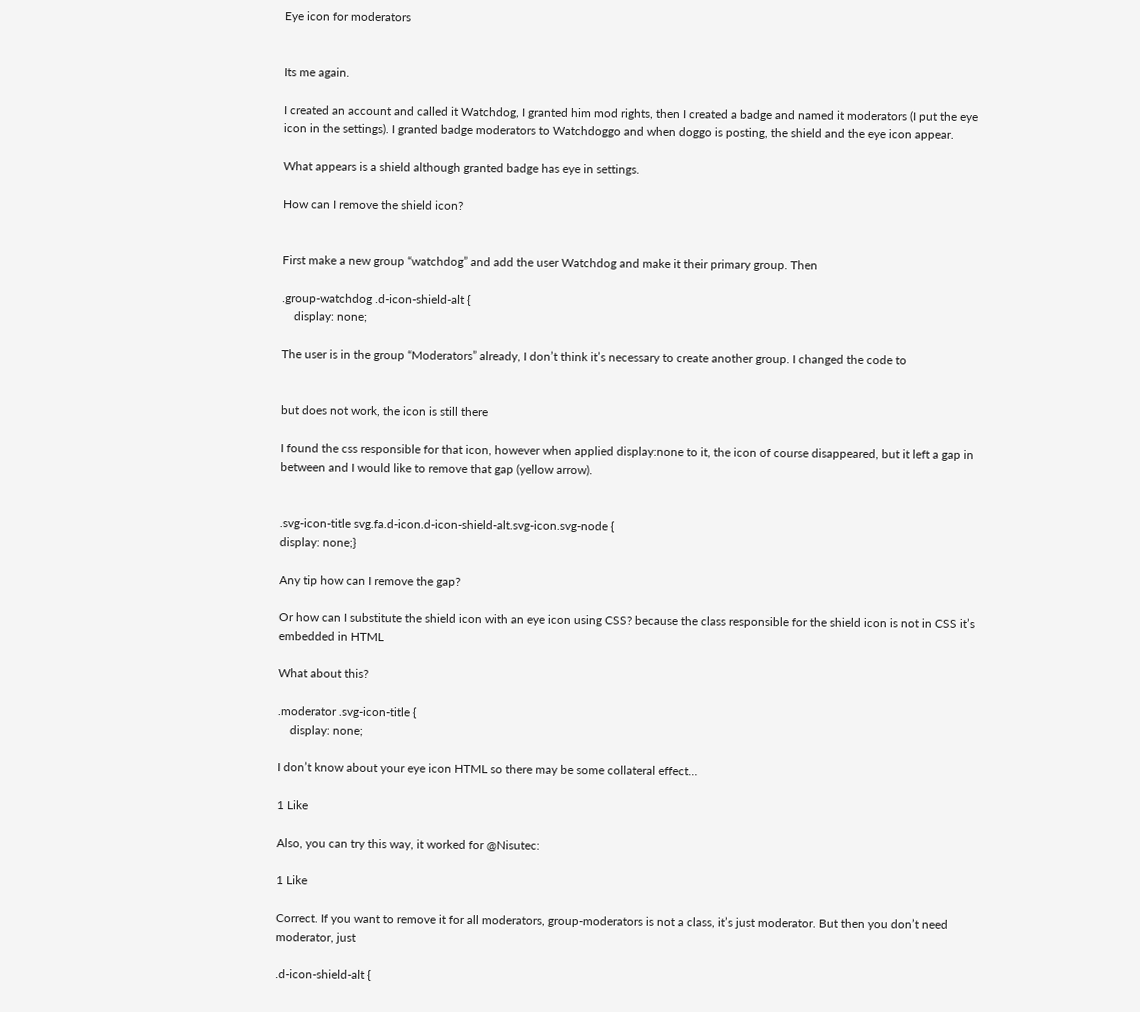Eye icon for moderators


Its me again.

I created an account and called it Watchdog, I granted him mod rights, then I created a badge and named it moderators (I put the eye icon in the settings). I granted badge moderators to Watchdoggo and when doggo is posting, the shield and the eye icon appear.

What appears is a shield although granted badge has eye in settings.

How can I remove the shield icon?


First make a new group “watchdog” and add the user Watchdog and make it their primary group. Then

.group-watchdog .d-icon-shield-alt {
    display: none;

The user is in the group “Moderators” already, I don’t think it’s necessary to create another group. I changed the code to


but does not work, the icon is still there

I found the css responsible for that icon, however when applied display:none to it, the icon of course disappeared, but it left a gap in between and I would like to remove that gap (yellow arrow).


.svg-icon-title svg.fa.d-icon.d-icon-shield-alt.svg-icon.svg-node {
display: none;}

Any tip how can I remove the gap?

Or how can I substitute the shield icon with an eye icon using CSS? because the class responsible for the shield icon is not in CSS it’s embedded in HTML

What about this?

.moderator .svg-icon-title {
    display: none;

I don’t know about your eye icon HTML so there may be some collateral effect…

1 Like

Also, you can try this way, it worked for @Nisutec:

1 Like

Correct. If you want to remove it for all moderators, group-moderators is not a class, it’s just moderator. But then you don’t need moderator, just

.d-icon-shield-alt {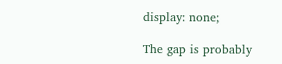display: none;

The gap is probably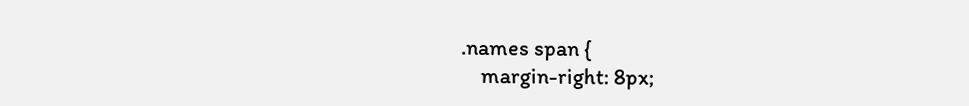.names span {
    margin-right: 8px;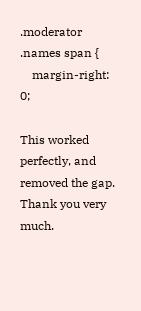.moderator .names span {
    margin-right: 0;

This worked perfectly, and removed the gap. Thank you very much.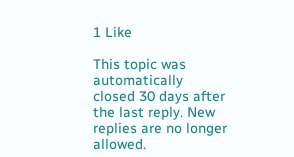1 Like

This topic was automatically closed 30 days after the last reply. New replies are no longer allowed.